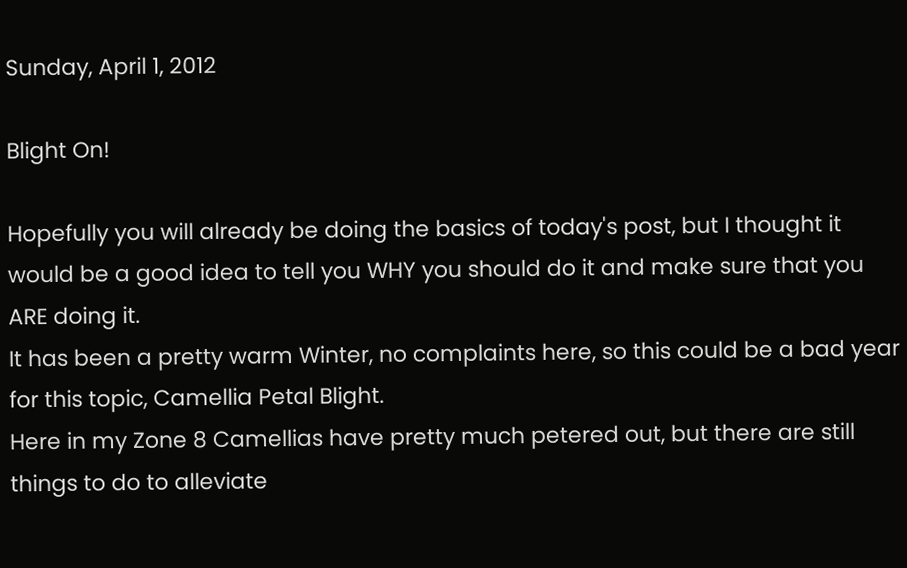Sunday, April 1, 2012

Blight On!

Hopefully you will already be doing the basics of today's post, but I thought it would be a good idea to tell you WHY you should do it and make sure that you ARE doing it.
It has been a pretty warm Winter, no complaints here, so this could be a bad year for this topic, Camellia Petal Blight.
Here in my Zone 8 Camellias have pretty much petered out, but there are still things to do to alleviate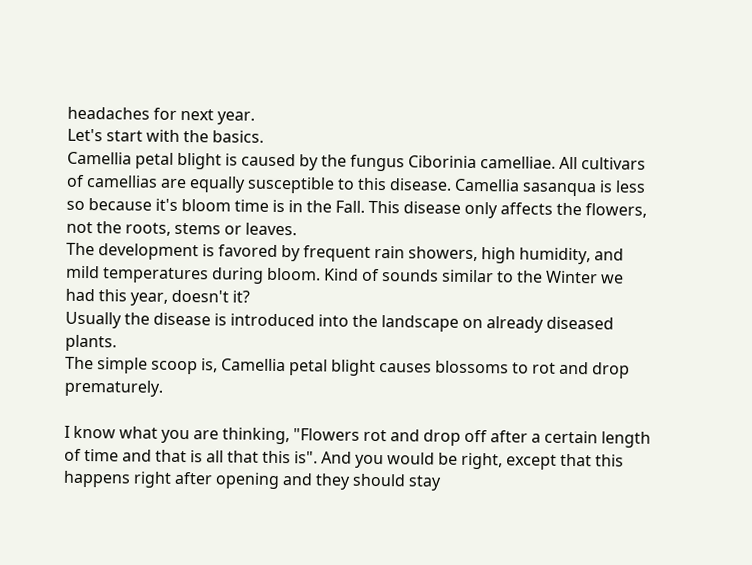headaches for next year.
Let's start with the basics.
Camellia petal blight is caused by the fungus Ciborinia camelliae. All cultivars of camellias are equally susceptible to this disease. Camellia sasanqua is less so because it's bloom time is in the Fall. This disease only affects the flowers, not the roots, stems or leaves.
The development is favored by frequent rain showers, high humidity, and mild temperatures during bloom. Kind of sounds similar to the Winter we had this year, doesn't it?
Usually the disease is introduced into the landscape on already diseased plants.
The simple scoop is, Camellia petal blight causes blossoms to rot and drop prematurely.

I know what you are thinking, "Flowers rot and drop off after a certain length of time and that is all that this is". And you would be right, except that this happens right after opening and they should stay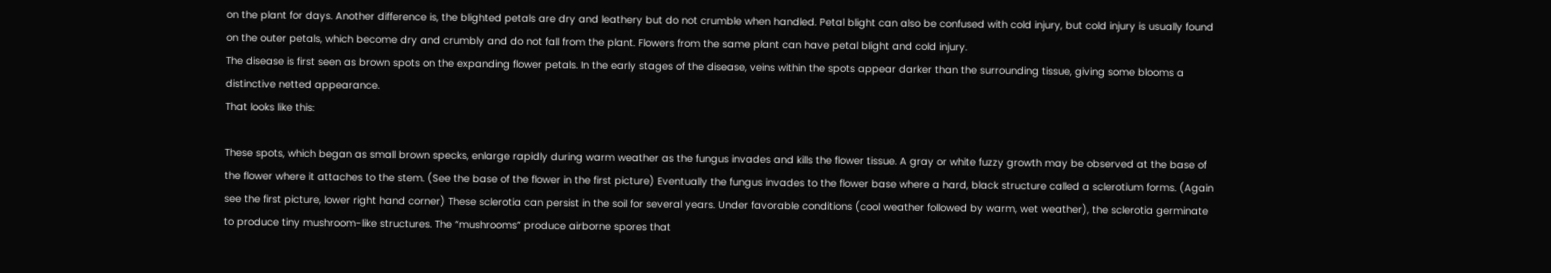on the plant for days. Another difference is, the blighted petals are dry and leathery but do not crumble when handled. Petal blight can also be confused with cold injury, but cold injury is usually found on the outer petals, which become dry and crumbly and do not fall from the plant. Flowers from the same plant can have petal blight and cold injury.
The disease is first seen as brown spots on the expanding flower petals. In the early stages of the disease, veins within the spots appear darker than the surrounding tissue, giving some blooms a distinctive netted appearance.
That looks like this:

These spots, which began as small brown specks, enlarge rapidly during warm weather as the fungus invades and kills the flower tissue. A gray or white fuzzy growth may be observed at the base of the flower where it attaches to the stem. (See the base of the flower in the first picture) Eventually the fungus invades to the flower base where a hard, black structure called a sclerotium forms. (Again see the first picture, lower right hand corner) These sclerotia can persist in the soil for several years. Under favorable conditions (cool weather followed by warm, wet weather), the sclerotia germinate to produce tiny mushroom-like structures. The “mushrooms” produce airborne spores that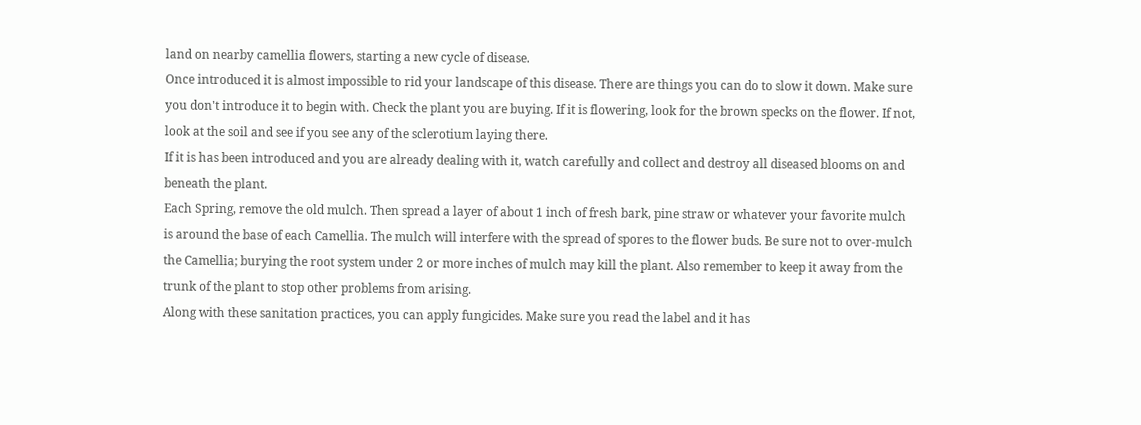land on nearby camellia flowers, starting a new cycle of disease.
Once introduced it is almost impossible to rid your landscape of this disease. There are things you can do to slow it down. Make sure you don't introduce it to begin with. Check the plant you are buying. If it is flowering, look for the brown specks on the flower. If not, look at the soil and see if you see any of the sclerotium laying there.
If it is has been introduced and you are already dealing with it, watch carefully and collect and destroy all diseased blooms on and beneath the plant.
Each Spring, remove the old mulch. Then spread a layer of about 1 inch of fresh bark, pine straw or whatever your favorite mulch is around the base of each Camellia. The mulch will interfere with the spread of spores to the flower buds. Be sure not to over-mulch the Camellia; burying the root system under 2 or more inches of mulch may kill the plant. Also remember to keep it away from the trunk of the plant to stop other problems from arising.
Along with these sanitation practices, you can apply fungicides. Make sure you read the label and it has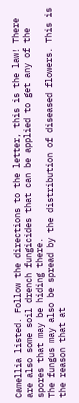Camellia listed. Follow the directions to the letter, this is the law! There are also some soil drench fungicides that can be applied to get any of the spores that may be hiding there.
The fungus may also be spread by the distribution of diseased flowers. This is the reason that at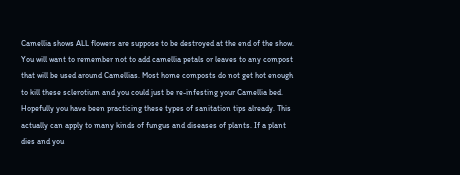Camellia shows ALL flowers are suppose to be destroyed at the end of the show. You will want to remember not to add camellia petals or leaves to any compost that will be used around Camellias. Most home composts do not get hot enough to kill these sclerotium and you could just be re-infesting your Camellia bed.
Hopefully you have been practicing these types of sanitation tips already. This actually can apply to many kinds of fungus and diseases of plants. If a plant dies and you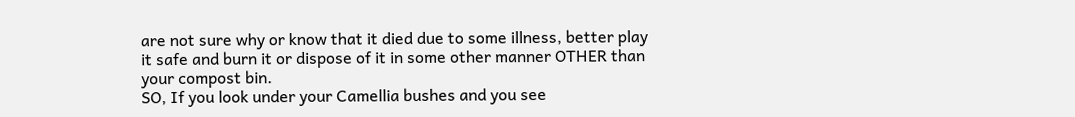are not sure why or know that it died due to some illness, better play it safe and burn it or dispose of it in some other manner OTHER than your compost bin.
SO, If you look under your Camellia bushes and you see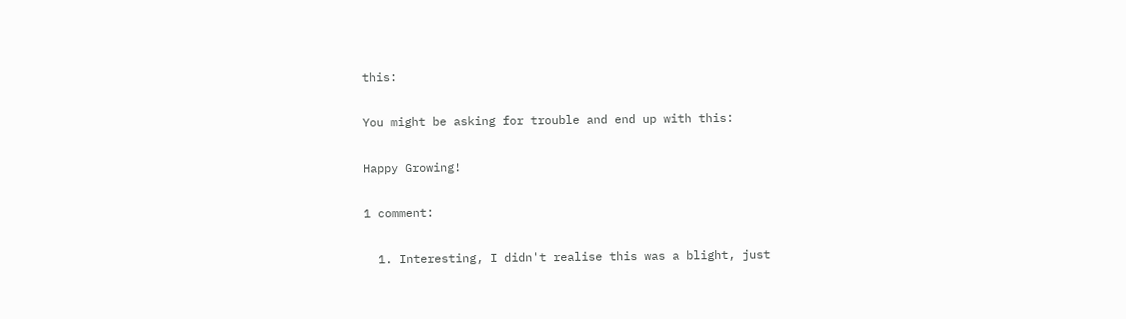this:

You might be asking for trouble and end up with this:

Happy Growing!

1 comment:

  1. Interesting, I didn't realise this was a blight, just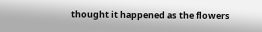thought it happened as the flowers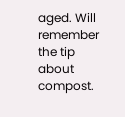aged. Will remember the tip about compost.